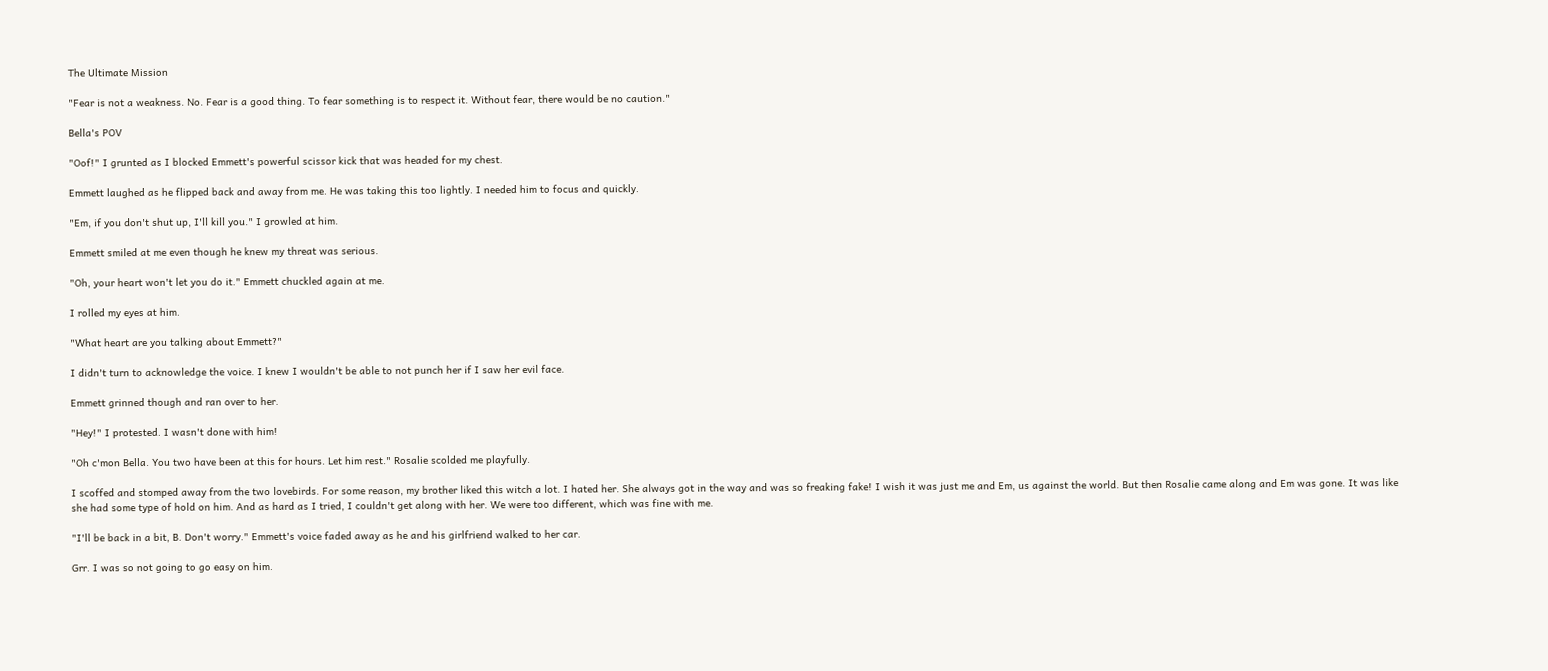The Ultimate Mission

"Fear is not a weakness. No. Fear is a good thing. To fear something is to respect it. Without fear, there would be no caution."

Bella's POV

"Oof!" I grunted as I blocked Emmett's powerful scissor kick that was headed for my chest.

Emmett laughed as he flipped back and away from me. He was taking this too lightly. I needed him to focus and quickly.

"Em, if you don't shut up, I'll kill you." I growled at him.

Emmett smiled at me even though he knew my threat was serious.

"Oh, your heart won't let you do it." Emmett chuckled again at me.

I rolled my eyes at him.

"What heart are you talking about Emmett?"

I didn't turn to acknowledge the voice. I knew I wouldn't be able to not punch her if I saw her evil face.

Emmett grinned though and ran over to her.

"Hey!" I protested. I wasn't done with him!

"Oh c'mon Bella. You two have been at this for hours. Let him rest." Rosalie scolded me playfully.

I scoffed and stomped away from the two lovebirds. For some reason, my brother liked this witch a lot. I hated her. She always got in the way and was so freaking fake! I wish it was just me and Em, us against the world. But then Rosalie came along and Em was gone. It was like she had some type of hold on him. And as hard as I tried, I couldn't get along with her. We were too different, which was fine with me.

"I'll be back in a bit, B. Don't worry." Emmett's voice faded away as he and his girlfriend walked to her car.

Grr. I was so not going to go easy on him.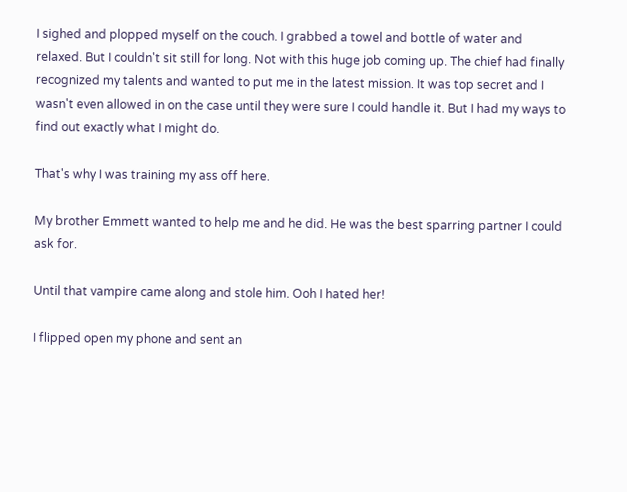I sighed and plopped myself on the couch. I grabbed a towel and bottle of water and relaxed. But I couldn't sit still for long. Not with this huge job coming up. The chief had finally recognized my talents and wanted to put me in the latest mission. It was top secret and I wasn't even allowed in on the case until they were sure I could handle it. But I had my ways to find out exactly what I might do.

That's why I was training my ass off here.

My brother Emmett wanted to help me and he did. He was the best sparring partner I could ask for.

Until that vampire came along and stole him. Ooh I hated her!

I flipped open my phone and sent an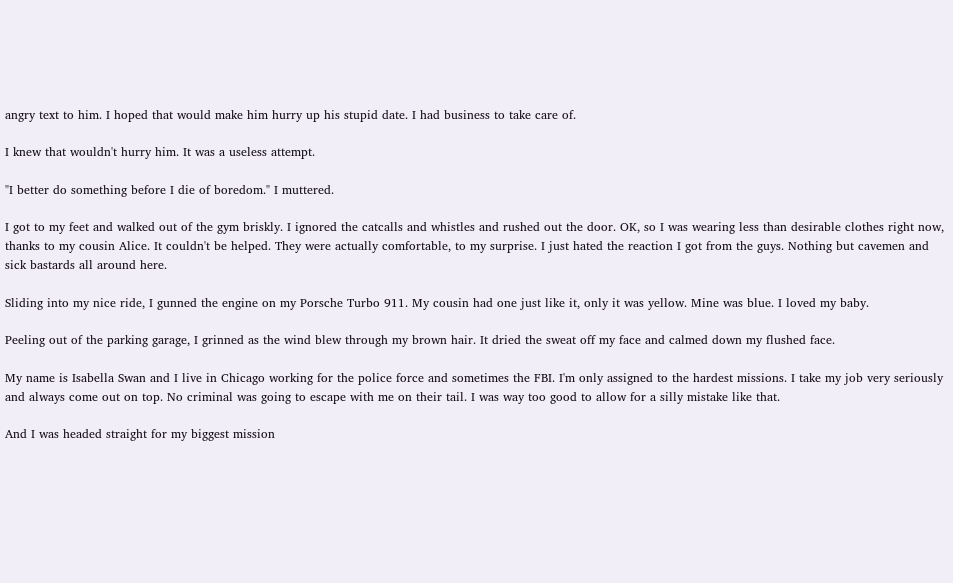angry text to him. I hoped that would make him hurry up his stupid date. I had business to take care of.

I knew that wouldn't hurry him. It was a useless attempt.

"I better do something before I die of boredom." I muttered.

I got to my feet and walked out of the gym briskly. I ignored the catcalls and whistles and rushed out the door. OK, so I was wearing less than desirable clothes right now, thanks to my cousin Alice. It couldn't be helped. They were actually comfortable, to my surprise. I just hated the reaction I got from the guys. Nothing but cavemen and sick bastards all around here.

Sliding into my nice ride, I gunned the engine on my Porsche Turbo 911. My cousin had one just like it, only it was yellow. Mine was blue. I loved my baby.

Peeling out of the parking garage, I grinned as the wind blew through my brown hair. It dried the sweat off my face and calmed down my flushed face.

My name is Isabella Swan and I live in Chicago working for the police force and sometimes the FBI. I'm only assigned to the hardest missions. I take my job very seriously and always come out on top. No criminal was going to escape with me on their tail. I was way too good to allow for a silly mistake like that.

And I was headed straight for my biggest mission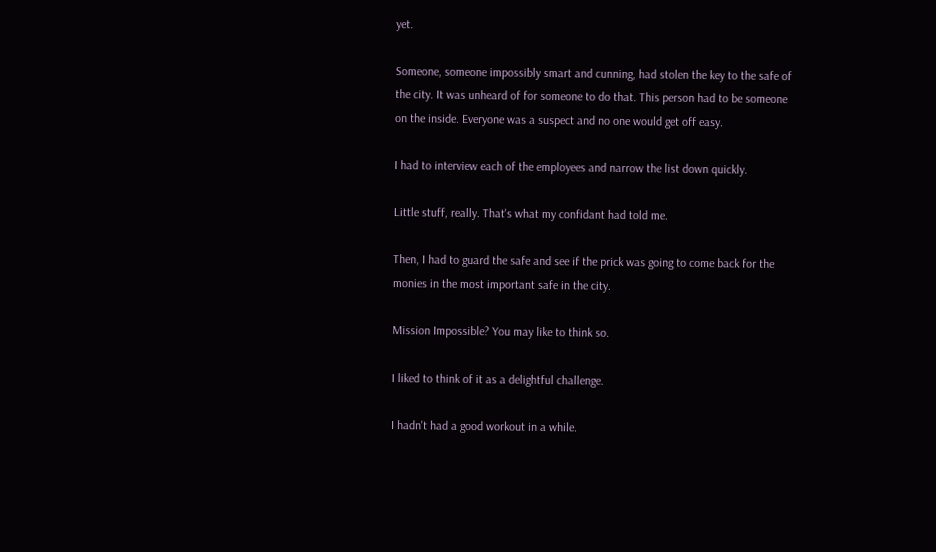yet.

Someone, someone impossibly smart and cunning, had stolen the key to the safe of the city. It was unheard of for someone to do that. This person had to be someone on the inside. Everyone was a suspect and no one would get off easy.

I had to interview each of the employees and narrow the list down quickly.

Little stuff, really. That's what my confidant had told me.

Then, I had to guard the safe and see if the prick was going to come back for the monies in the most important safe in the city.

Mission Impossible? You may like to think so.

I liked to think of it as a delightful challenge.

I hadn't had a good workout in a while.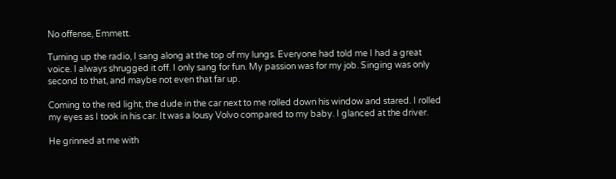No offense, Emmett.

Turning up the radio, I sang along at the top of my lungs. Everyone had told me I had a great voice. I always shrugged it off. I only sang for fun. My passion was for my job. Singing was only second to that, and maybe not even that far up.

Coming to the red light, the dude in the car next to me rolled down his window and stared. I rolled my eyes as I took in his car. It was a lousy Volvo compared to my baby. I glanced at the driver.

He grinned at me with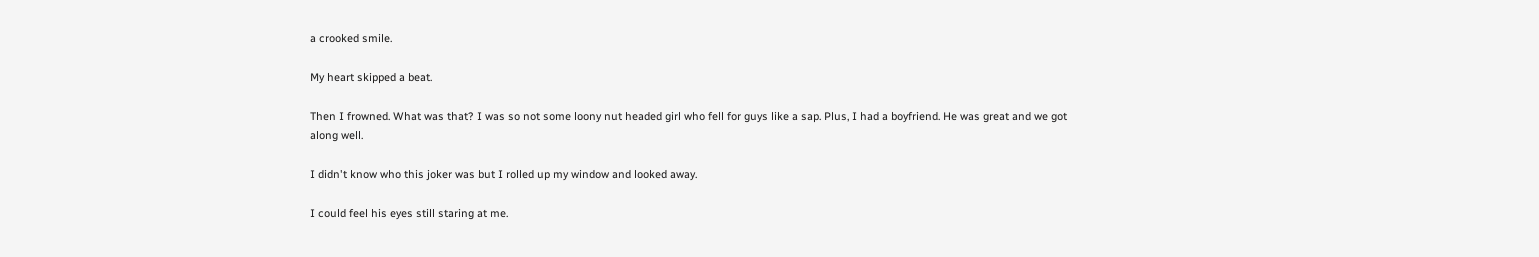a crooked smile.

My heart skipped a beat.

Then I frowned. What was that? I was so not some loony nut headed girl who fell for guys like a sap. Plus, I had a boyfriend. He was great and we got along well.

I didn't know who this joker was but I rolled up my window and looked away.

I could feel his eyes still staring at me.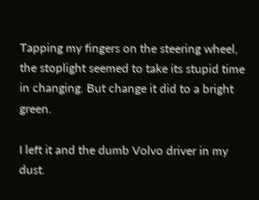Tapping my fingers on the steering wheel, the stoplight seemed to take its stupid time in changing. But change it did to a bright green.

I left it and the dumb Volvo driver in my dust.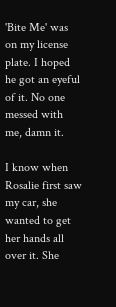'Bite Me' was on my license plate. I hoped he got an eyeful of it. No one messed with me, damn it.

I know when Rosalie first saw my car, she wanted to get her hands all over it. She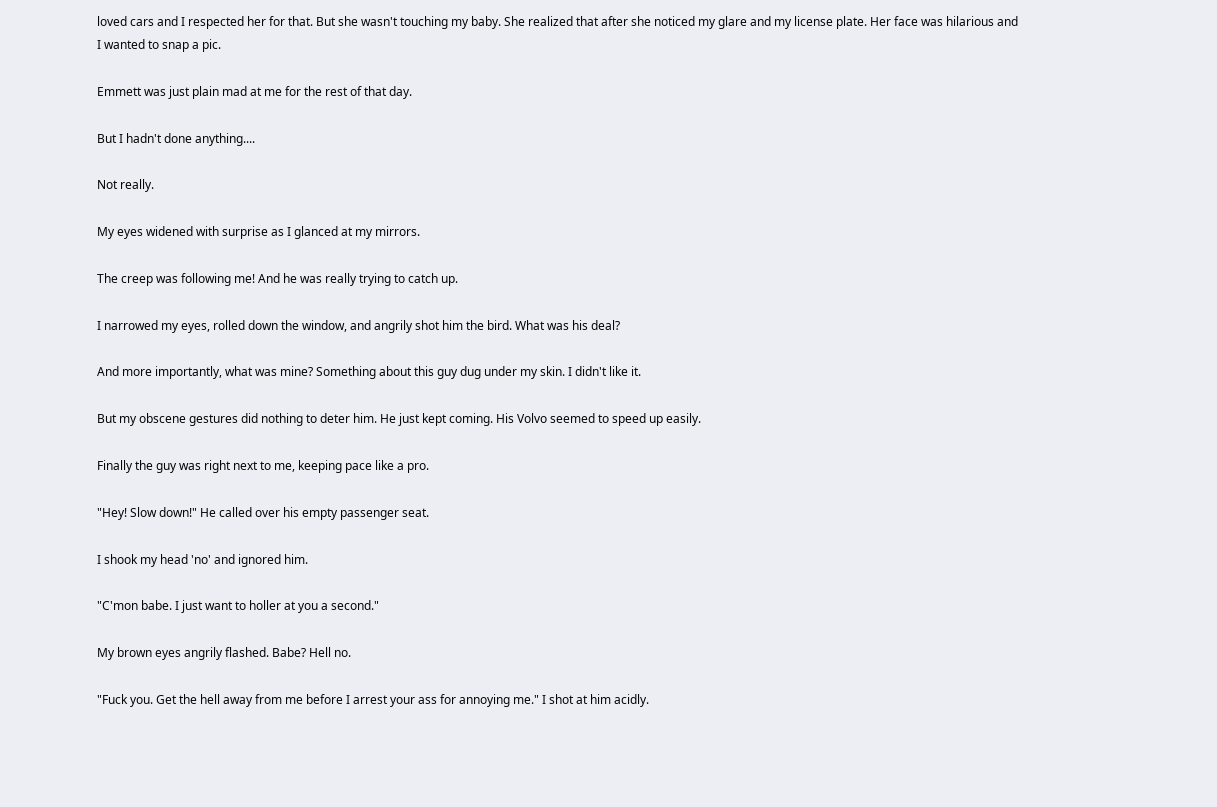loved cars and I respected her for that. But she wasn't touching my baby. She realized that after she noticed my glare and my license plate. Her face was hilarious and I wanted to snap a pic.

Emmett was just plain mad at me for the rest of that day.

But I hadn't done anything....

Not really.

My eyes widened with surprise as I glanced at my mirrors.

The creep was following me! And he was really trying to catch up.

I narrowed my eyes, rolled down the window, and angrily shot him the bird. What was his deal?

And more importantly, what was mine? Something about this guy dug under my skin. I didn't like it.

But my obscene gestures did nothing to deter him. He just kept coming. His Volvo seemed to speed up easily.

Finally the guy was right next to me, keeping pace like a pro.

"Hey! Slow down!" He called over his empty passenger seat.

I shook my head 'no' and ignored him.

"C'mon babe. I just want to holler at you a second."

My brown eyes angrily flashed. Babe? Hell no.

"Fuck you. Get the hell away from me before I arrest your ass for annoying me." I shot at him acidly.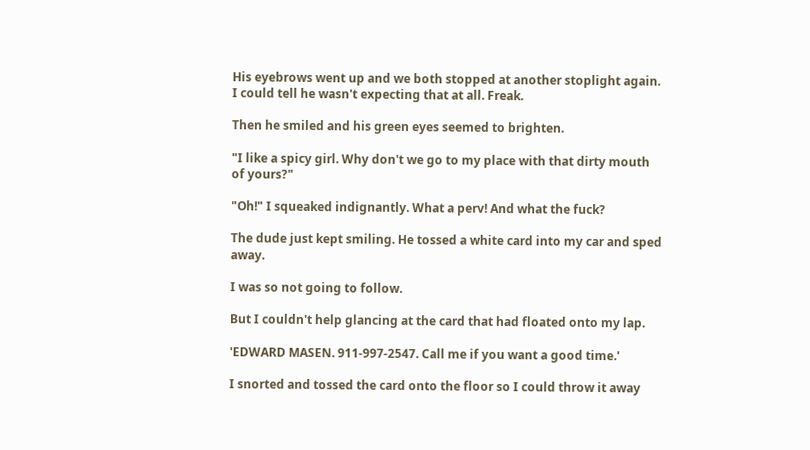His eyebrows went up and we both stopped at another stoplight again. I could tell he wasn't expecting that at all. Freak.

Then he smiled and his green eyes seemed to brighten.

"I like a spicy girl. Why don't we go to my place with that dirty mouth of yours?"

"Oh!" I squeaked indignantly. What a perv! And what the fuck?

The dude just kept smiling. He tossed a white card into my car and sped away.

I was so not going to follow.

But I couldn't help glancing at the card that had floated onto my lap.

'EDWARD MASEN. 911-997-2547. Call me if you want a good time.'

I snorted and tossed the card onto the floor so I could throw it away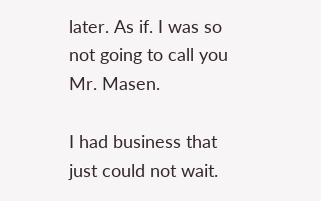later. As if. I was so not going to call you Mr. Masen.

I had business that just could not wait.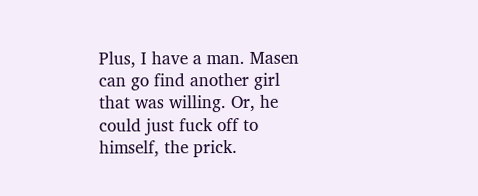Plus, I have a man. Masen can go find another girl that was willing. Or, he could just fuck off to himself, the prick.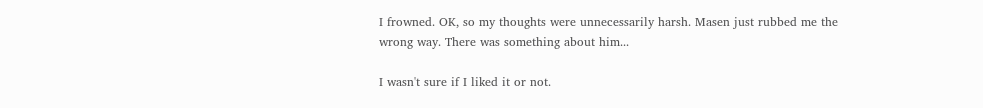I frowned. OK, so my thoughts were unnecessarily harsh. Masen just rubbed me the wrong way. There was something about him...

I wasn't sure if I liked it or not.